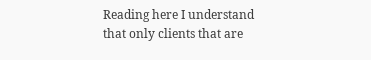Reading here I understand that only clients that are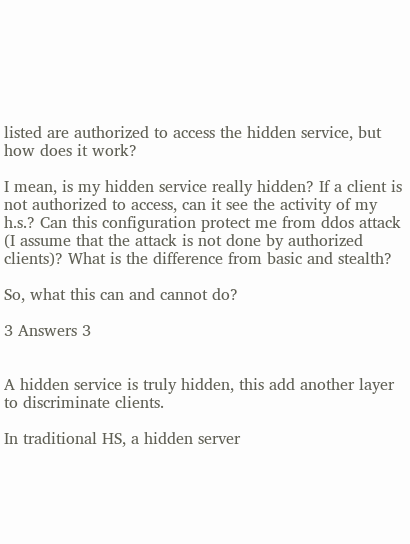listed are authorized to access the hidden service, but how does it work?

I mean, is my hidden service really hidden? If a client is not authorized to access, can it see the activity of my h.s.? Can this configuration protect me from ddos attack (I assume that the attack is not done by authorized clients)? What is the difference from basic and stealth?

So, what this can and cannot do?

3 Answers 3


A hidden service is truly hidden, this add another layer to discriminate clients.

In traditional HS, a hidden server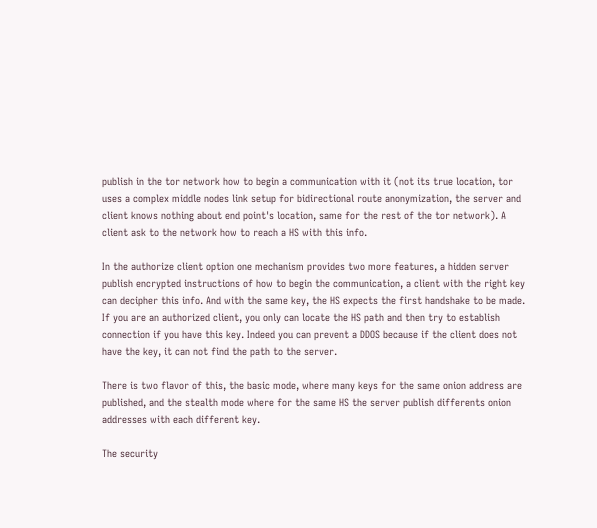publish in the tor network how to begin a communication with it (not its true location, tor uses a complex middle nodes link setup for bidirectional route anonymization, the server and client knows nothing about end point's location, same for the rest of the tor network). A client ask to the network how to reach a HS with this info.

In the authorize client option one mechanism provides two more features, a hidden server publish encrypted instructions of how to begin the communication, a client with the right key can decipher this info. And with the same key, the HS expects the first handshake to be made. If you are an authorized client, you only can locate the HS path and then try to establish connection if you have this key. Indeed you can prevent a DDOS because if the client does not have the key, it can not find the path to the server.

There is two flavor of this, the basic mode, where many keys for the same onion address are published, and the stealth mode where for the same HS the server publish differents onion addresses with each different key.

The security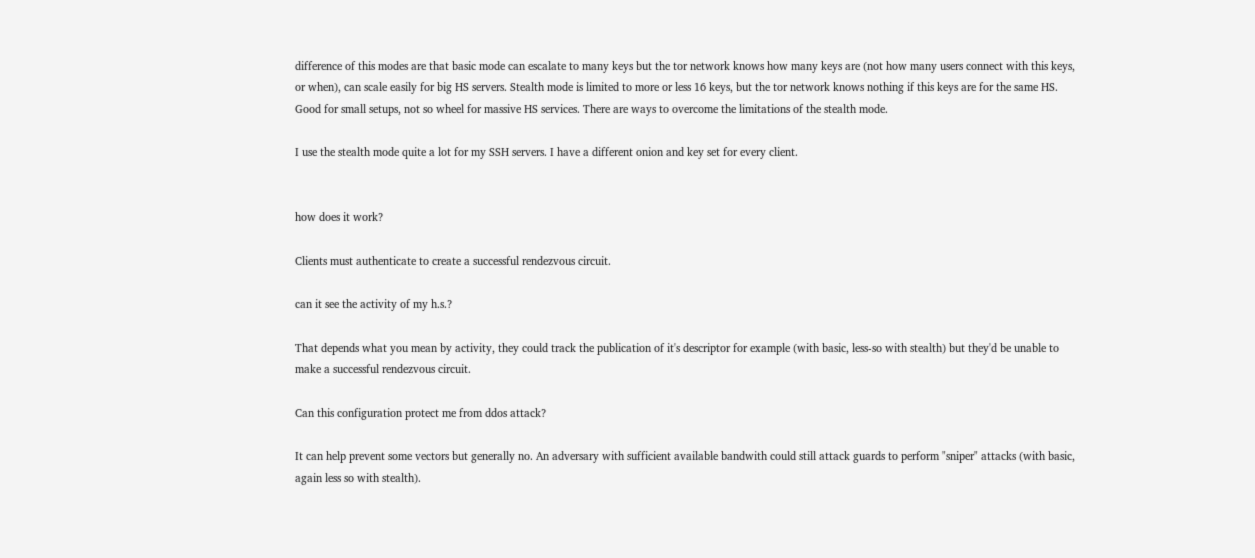difference of this modes are that basic mode can escalate to many keys but the tor network knows how many keys are (not how many users connect with this keys, or when), can scale easily for big HS servers. Stealth mode is limited to more or less 16 keys, but the tor network knows nothing if this keys are for the same HS. Good for small setups, not so wheel for massive HS services. There are ways to overcome the limitations of the stealth mode.

I use the stealth mode quite a lot for my SSH servers. I have a different onion and key set for every client.


how does it work?

Clients must authenticate to create a successful rendezvous circuit.

can it see the activity of my h.s.?

That depends what you mean by activity, they could track the publication of it's descriptor for example (with basic, less-so with stealth) but they'd be unable to make a successful rendezvous circuit.

Can this configuration protect me from ddos attack?

It can help prevent some vectors but generally no. An adversary with sufficient available bandwith could still attack guards to perform "sniper" attacks (with basic, again less so with stealth).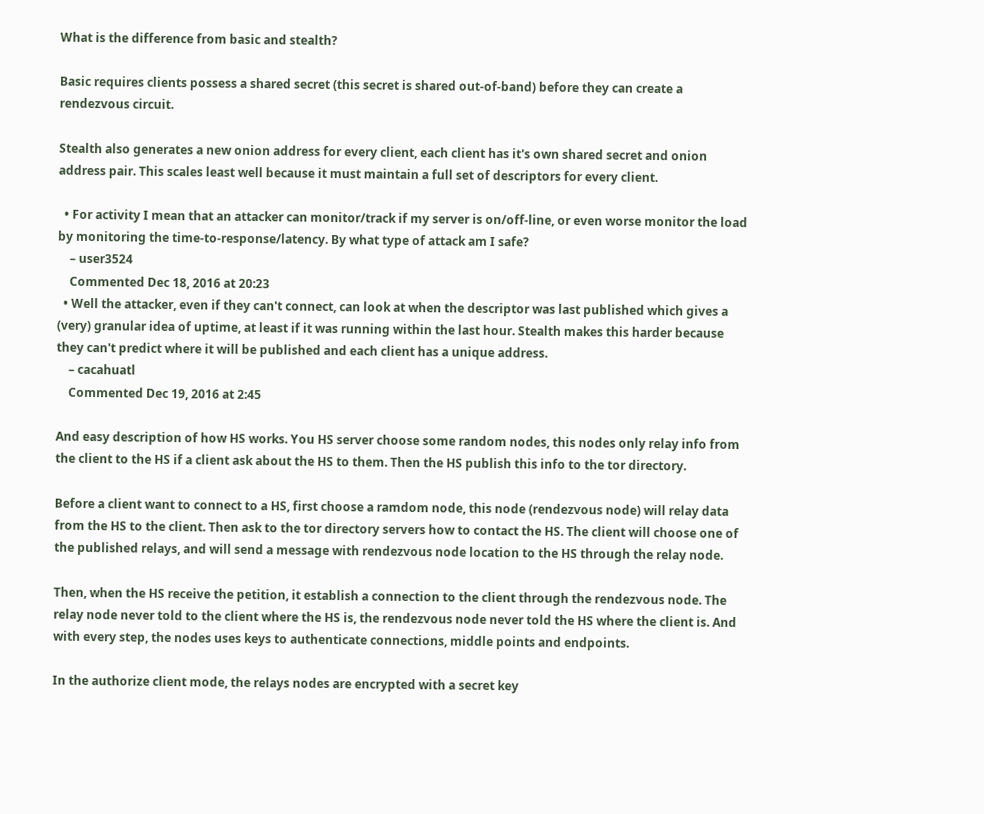What is the difference from basic and stealth?

Basic requires clients possess a shared secret (this secret is shared out-of-band) before they can create a rendezvous circuit.

Stealth also generates a new onion address for every client, each client has it's own shared secret and onion address pair. This scales least well because it must maintain a full set of descriptors for every client.

  • For activity I mean that an attacker can monitor/track if my server is on/off-line, or even worse monitor the load by monitoring the time-to-response/latency. By what type of attack am I safe?
    – user3524
    Commented Dec 18, 2016 at 20:23
  • Well the attacker, even if they can't connect, can look at when the descriptor was last published which gives a (very) granular idea of uptime, at least if it was running within the last hour. Stealth makes this harder because they can't predict where it will be published and each client has a unique address.
    – cacahuatl
    Commented Dec 19, 2016 at 2:45

And easy description of how HS works. You HS server choose some random nodes, this nodes only relay info from the client to the HS if a client ask about the HS to them. Then the HS publish this info to the tor directory.

Before a client want to connect to a HS, first choose a ramdom node, this node (rendezvous node) will relay data from the HS to the client. Then ask to the tor directory servers how to contact the HS. The client will choose one of the published relays, and will send a message with rendezvous node location to the HS through the relay node.

Then, when the HS receive the petition, it establish a connection to the client through the rendezvous node. The relay node never told to the client where the HS is, the rendezvous node never told the HS where the client is. And with every step, the nodes uses keys to authenticate connections, middle points and endpoints.

In the authorize client mode, the relays nodes are encrypted with a secret key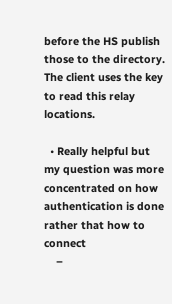before the HS publish those to the directory. The client uses the key to read this relay locations.

  • Really helpful but my question was more concentrated on how authentication is done rather that how to connect
    –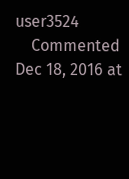user3524
    Commented Dec 18, 2016 at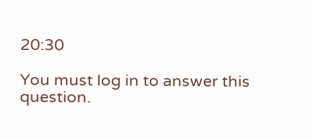20:30

You must log in to answer this question.